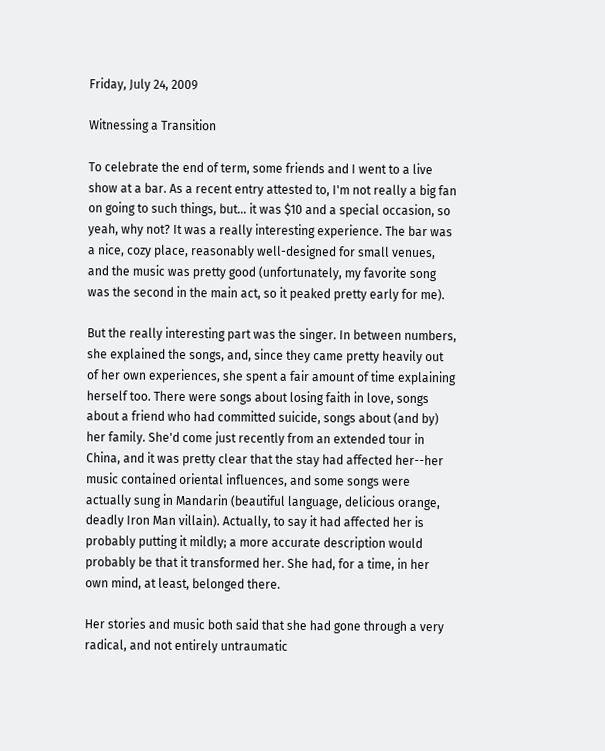Friday, July 24, 2009

Witnessing a Transition

To celebrate the end of term, some friends and I went to a live show at a bar. As a recent entry attested to, I'm not really a big fan on going to such things, but... it was $10 and a special occasion, so yeah, why not? It was a really interesting experience. The bar was a nice, cozy place, reasonably well-designed for small venues, and the music was pretty good (unfortunately, my favorite song was the second in the main act, so it peaked pretty early for me).

But the really interesting part was the singer. In between numbers, she explained the songs, and, since they came pretty heavily out of her own experiences, she spent a fair amount of time explaining herself too. There were songs about losing faith in love, songs about a friend who had committed suicide, songs about (and by) her family. She'd come just recently from an extended tour in China, and it was pretty clear that the stay had affected her--her music contained oriental influences, and some songs were actually sung in Mandarin (beautiful language, delicious orange, deadly Iron Man villain). Actually, to say it had affected her is probably putting it mildly; a more accurate description would probably be that it transformed her. She had, for a time, in her own mind, at least, belonged there.

Her stories and music both said that she had gone through a very radical, and not entirely untraumatic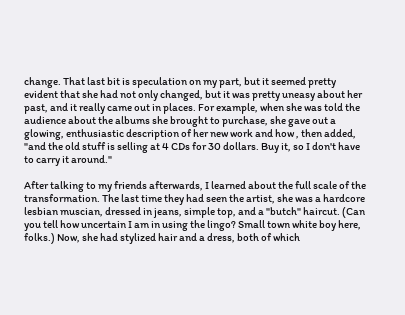change. That last bit is speculation on my part, but it seemed pretty evident that she had not only changed, but it was pretty uneasy about her past, and it really came out in places. For example, when she was told the audience about the albums she brought to purchase, she gave out a glowing, enthusiastic description of her new work and how , then added, "and the old stuff is selling at 4 CDs for 30 dollars. Buy it, so I don't have to carry it around."

After talking to my friends afterwards, I learned about the full scale of the transformation. The last time they had seen the artist, she was a hardcore lesbian muscian, dressed in jeans, simple top, and a "butch" haircut. (Can you tell how uncertain I am in using the lingo? Small town white boy here, folks.) Now, she had stylized hair and a dress, both of which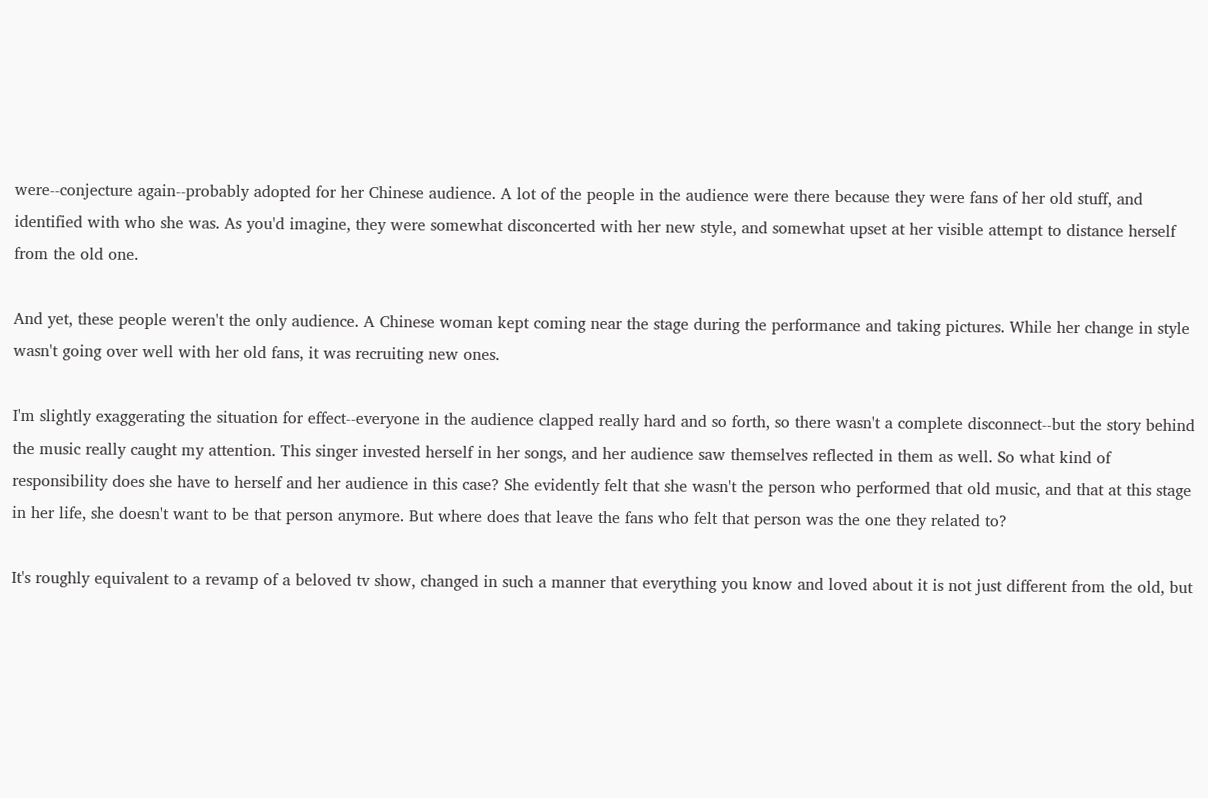were--conjecture again--probably adopted for her Chinese audience. A lot of the people in the audience were there because they were fans of her old stuff, and identified with who she was. As you'd imagine, they were somewhat disconcerted with her new style, and somewhat upset at her visible attempt to distance herself from the old one.

And yet, these people weren't the only audience. A Chinese woman kept coming near the stage during the performance and taking pictures. While her change in style wasn't going over well with her old fans, it was recruiting new ones.

I'm slightly exaggerating the situation for effect--everyone in the audience clapped really hard and so forth, so there wasn't a complete disconnect--but the story behind the music really caught my attention. This singer invested herself in her songs, and her audience saw themselves reflected in them as well. So what kind of responsibility does she have to herself and her audience in this case? She evidently felt that she wasn't the person who performed that old music, and that at this stage in her life, she doesn't want to be that person anymore. But where does that leave the fans who felt that person was the one they related to?

It's roughly equivalent to a revamp of a beloved tv show, changed in such a manner that everything you know and loved about it is not just different from the old, but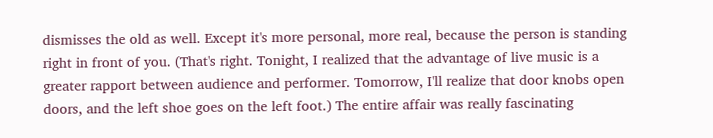dismisses the old as well. Except it's more personal, more real, because the person is standing right in front of you. (That's right. Tonight, I realized that the advantage of live music is a greater rapport between audience and performer. Tomorrow, I'll realize that door knobs open doors, and the left shoe goes on the left foot.) The entire affair was really fascinating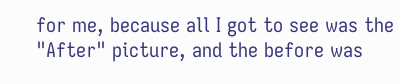for me, because all I got to see was the "After" picture, and the before was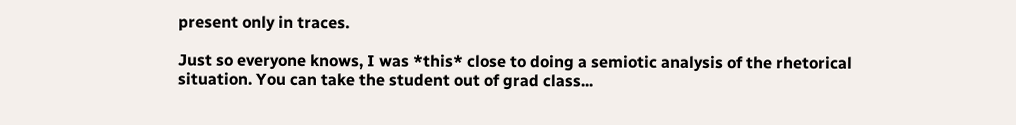present only in traces.

Just so everyone knows, I was *this* close to doing a semiotic analysis of the rhetorical situation. You can take the student out of grad class...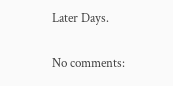Later Days.

No comments: